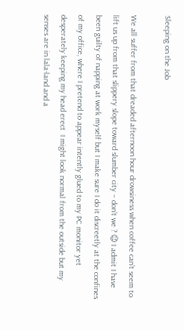Sleeping on the Job

We all suffer from that dreaded afternoon hour drowsiness when coffee can’t seem to lift us up from that slippery slope toward slumber city – don’t we ? 😉 I admit I have been guilty of napping at work myself but I make sure I do it discreetly at the confines of my office, where I pretend to appear intently glued to my PC monitor yet desperately keeping my head erect  I might look normal from the outside but my senses are in lala-land and a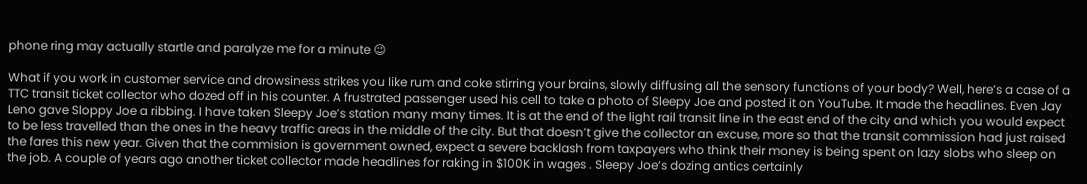phone ring may actually startle and paralyze me for a minute 😉

What if you work in customer service and drowsiness strikes you like rum and coke stirring your brains, slowly diffusing all the sensory functions of your body? Well, here’s a case of a TTC transit ticket collector who dozed off in his counter. A frustrated passenger used his cell to take a photo of Sleepy Joe and posted it on YouTube. It made the headlines. Even Jay Leno gave Sloppy Joe a ribbing. I have taken Sleepy Joe’s station many many times. It is at the end of the light rail transit line in the east end of the city and which you would expect to be less travelled than the ones in the heavy traffic areas in the middle of the city. But that doesn’t give the collector an excuse, more so that the transit commission had just raised the fares this new year. Given that the commision is government owned, expect a severe backlash from taxpayers who think their money is being spent on lazy slobs who sleep on the job. A couple of years ago another ticket collector made headlines for raking in $100K in wages . Sleepy Joe’s dozing antics certainly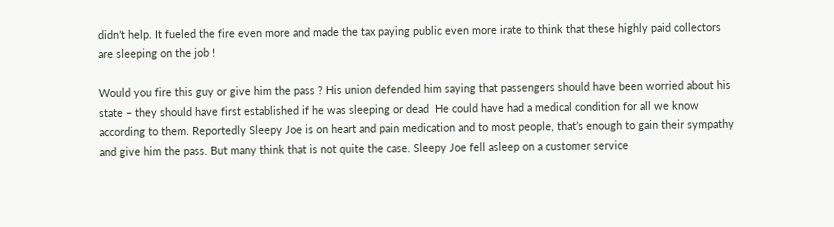didn’t help. It fueled the fire even more and made the tax paying public even more irate to think that these highly paid collectors are sleeping on the job !

Would you fire this guy or give him the pass ? His union defended him saying that passengers should have been worried about his state – they should have first established if he was sleeping or dead  He could have had a medical condition for all we know according to them. Reportedly Sleepy Joe is on heart and pain medication and to most people, that’s enough to gain their sympathy and give him the pass. But many think that is not quite the case. Sleepy Joe fell asleep on a customer service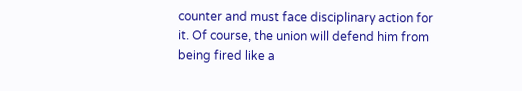counter and must face disciplinary action for it. Of course, the union will defend him from being fired like a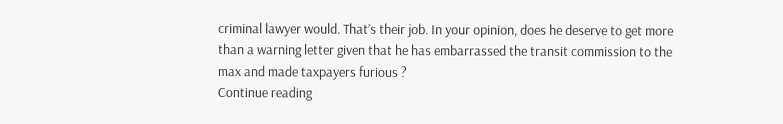criminal lawyer would. That’s their job. In your opinion, does he deserve to get more than a warning letter given that he has embarrassed the transit commission to the max and made taxpayers furious ?
Continue reading